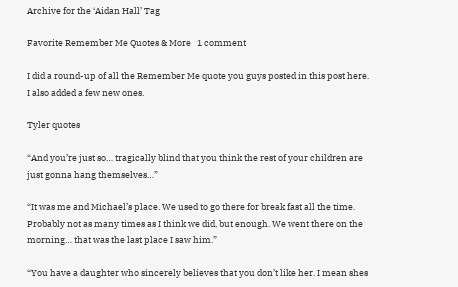Archive for the ‘Aidan Hall’ Tag

Favorite Remember Me Quotes & More   1 comment

I did a round-up of all the Remember Me quote you guys posted in this post here. I also added a few new ones.

Tyler quotes

“And you’re just so… tragically blind that you think the rest of your children are just gonna hang themselves…”

“It was me and Michael’s place. We used to go there for break fast all the time. Probably not as many times as I think we did, but enough. We went there on the morning… that was the last place I saw him.”

“You have a daughter who sincerely believes that you don’t like her. I mean shes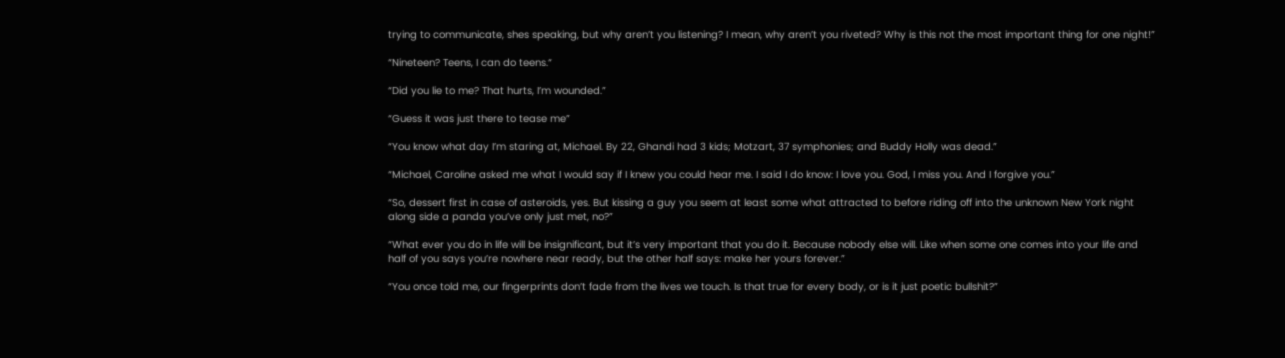trying to communicate, shes speaking, but why aren’t you listening? I mean, why aren’t you riveted? Why is this not the most important thing for one night!”

“Nineteen? Teens, I can do teens.“

“Did you lie to me? That hurts, I’m wounded.”

“Guess it was just there to tease me”

“You know what day I’m staring at, Michael. By 22, Ghandi had 3 kids; Motzart, 37 symphonies; and Buddy Holly was dead.”

“Michael, Caroline asked me what I would say if I knew you could hear me. I said I do know: I love you. God, I miss you. And I forgive you.”

“So, dessert first in case of asteroids, yes. But kissing a guy you seem at least some what attracted to before riding off into the unknown New York night along side a panda you’ve only just met, no?”

“What ever you do in life will be insignificant, but it’s very important that you do it. Because nobody else will. Like when some one comes into your life and half of you says you’re nowhere near ready, but the other half says: make her yours forever.”

“You once told me, our fingerprints don’t fade from the lives we touch. Is that true for every body, or is it just poetic bullshit?”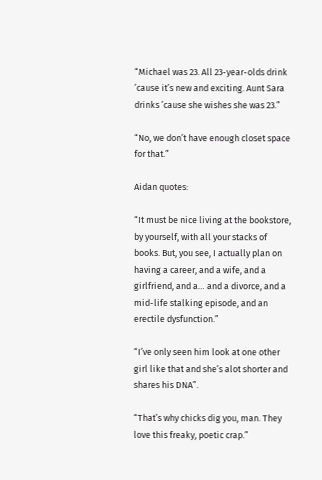“Michael was 23. All 23-year-olds drink ’cause it’s new and exciting. Aunt Sara drinks ’cause she wishes she was 23.”

“No, we don’t have enough closet space for that.”

Aidan quotes:

“It must be nice living at the bookstore, by yourself, with all your stacks of books. But, you see, I actually plan on having a career, and a wife, and a girlfriend, and a… and a divorce, and a mid-life stalking episode, and an erectile dysfunction.”

“I’ve only seen him look at one other girl like that and she’s alot shorter and shares his DNA”.

“That’s why chicks dig you, man. They love this freaky, poetic crap.”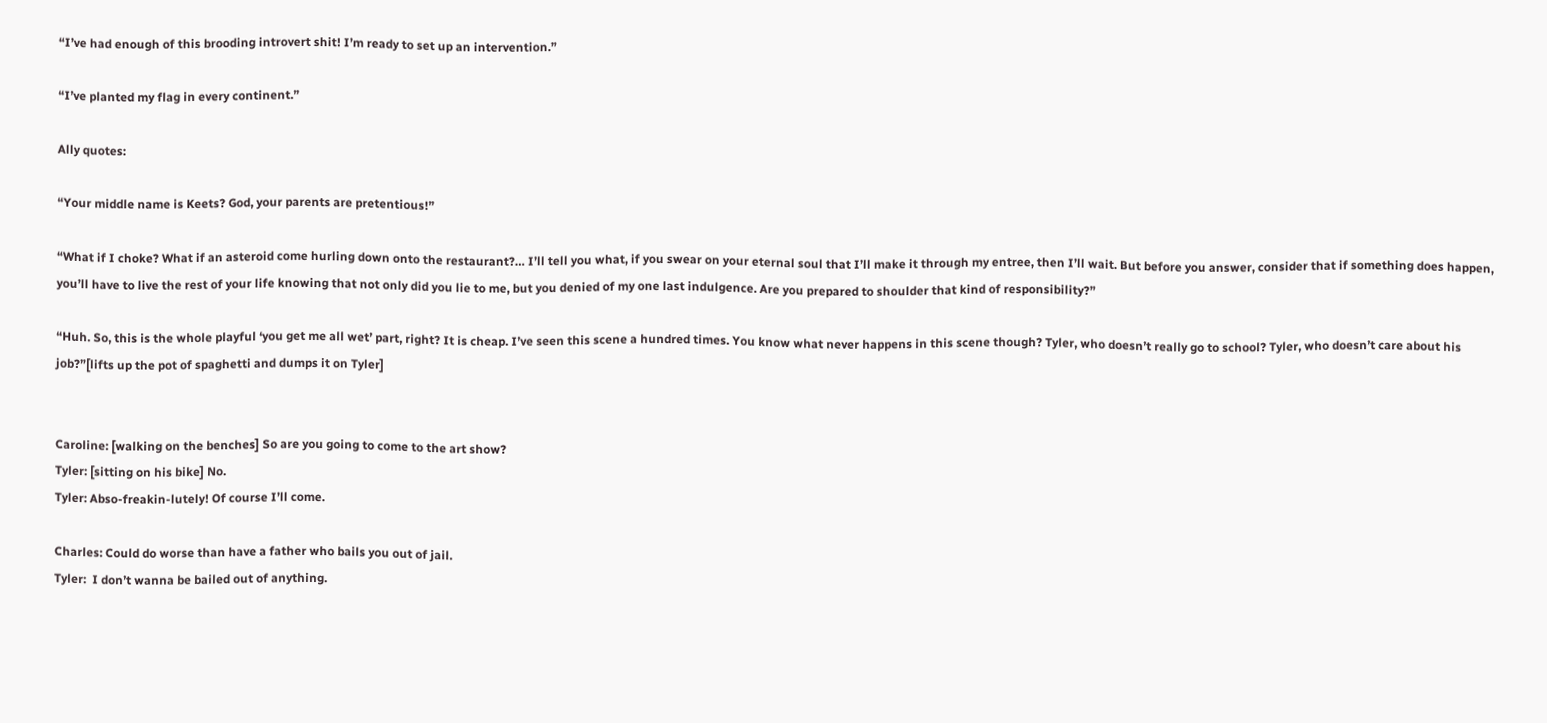“I’ve had enough of this brooding introvert shit! I’m ready to set up an intervention.”

“I’ve planted my flag in every continent.”

Ally quotes:

“Your middle name is Keets? God, your parents are pretentious!”

“What if I choke? What if an asteroid come hurling down onto the restaurant?… I’ll tell you what, if you swear on your eternal soul that I’ll make it through my entree, then I’ll wait. But before you answer, consider that if something does happen, you’ll have to live the rest of your life knowing that not only did you lie to me, but you denied of my one last indulgence. Are you prepared to shoulder that kind of responsibility?”

“Huh. So, this is the whole playful ‘you get me all wet’ part, right? It is cheap. I’ve seen this scene a hundred times. You know what never happens in this scene though? Tyler, who doesn’t really go to school? Tyler, who doesn’t care about his job?”[lifts up the pot of spaghetti and dumps it on Tyler]


Caroline: [walking on the benches] So are you going to come to the art show?
Tyler: [sitting on his bike] No.
Tyler: Abso-freakin-lutely! Of course I’ll come.

Charles: Could do worse than have a father who bails you out of jail.
Tyler:  I don’t wanna be bailed out of anything.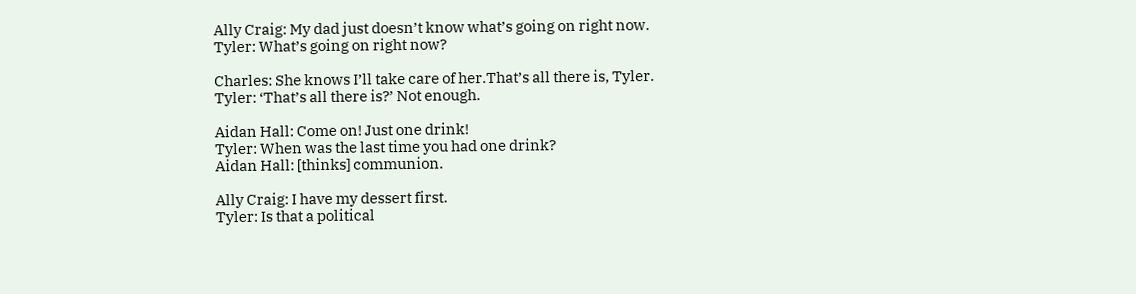Ally Craig: My dad just doesn’t know what’s going on right now.
Tyler: What’s going on right now?

Charles: She knows I’ll take care of her.That’s all there is, Tyler.
Tyler: ‘That’s all there is?’ Not enough.

Aidan Hall: Come on! Just one drink!
Tyler: When was the last time you had one drink?
Aidan Hall: [thinks] communion.

Ally Craig: I have my dessert first.
Tyler: Is that a political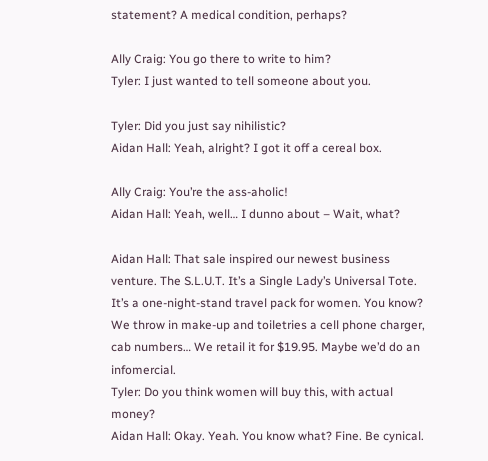statement? A medical condition, perhaps?

Ally Craig: You go there to write to him?
Tyler: I just wanted to tell someone about you.

Tyler: Did you just say nihilistic?
Aidan Hall: Yeah, alright? I got it off a cereal box.

Ally Craig: You’re the ass-aholic!
Aidan Hall: Yeah, well… I dunno about – Wait, what?

Aidan Hall: That sale inspired our newest business venture. The S.L.U.T. It’s a Single Lady’s Universal Tote. It’s a one-night-stand travel pack for women. You know? We throw in make-up and toiletries a cell phone charger, cab numbers… We retail it for $19.95. Maybe we’d do an infomercial.
Tyler: Do you think women will buy this, with actual money?
Aidan Hall: Okay. Yeah. You know what? Fine. Be cynical.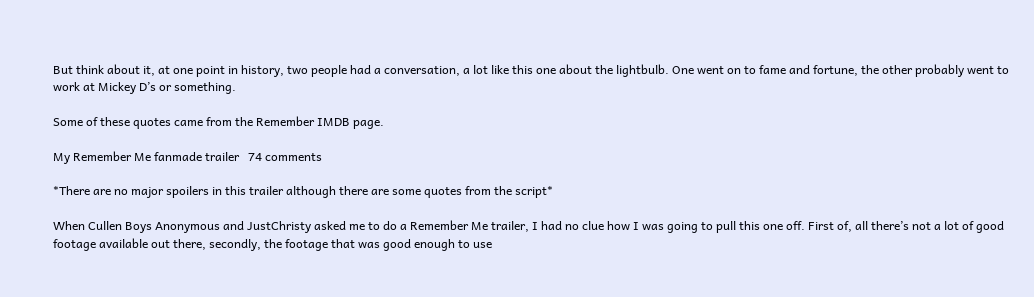But think about it, at one point in history, two people had a conversation, a lot like this one about the lightbulb. One went on to fame and fortune, the other probably went to work at Mickey D’s or something.

Some of these quotes came from the Remember IMDB page.

My Remember Me fanmade trailer   74 comments

*There are no major spoilers in this trailer although there are some quotes from the script*

When Cullen Boys Anonymous and JustChristy asked me to do a Remember Me trailer, I had no clue how I was going to pull this one off. First of, all there’s not a lot of good footage available out there, secondly, the footage that was good enough to use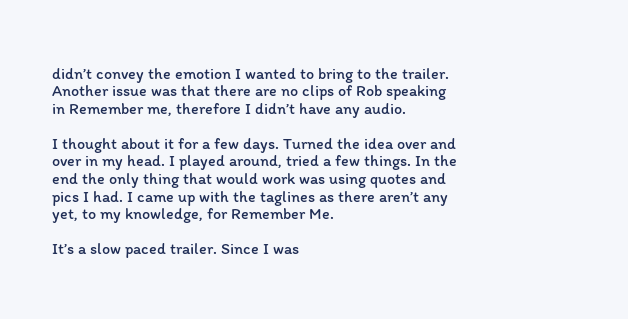didn’t convey the emotion I wanted to bring to the trailer. Another issue was that there are no clips of Rob speaking in Remember me, therefore I didn’t have any audio.

I thought about it for a few days. Turned the idea over and over in my head. I played around, tried a few things. In the end the only thing that would work was using quotes and pics I had. I came up with the taglines as there aren’t any yet, to my knowledge, for Remember Me.

It’s a slow paced trailer. Since I was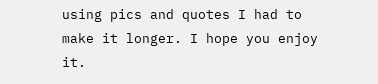using pics and quotes I had to make it longer. I hope you enjoy it.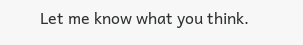Let me know what you think.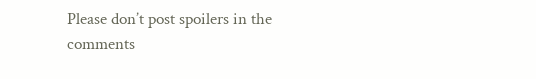Please don’t post spoilers in the comments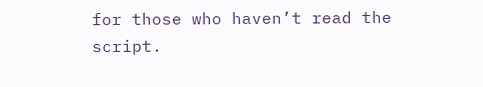for those who haven’t read the script.